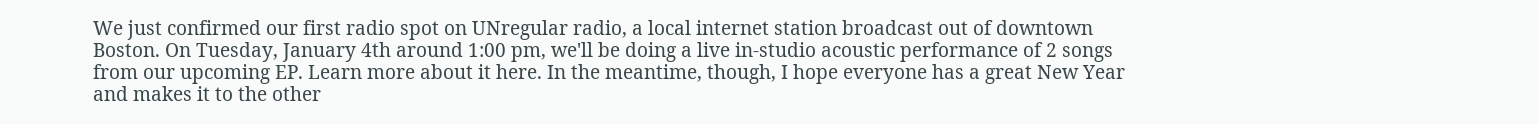We just confirmed our first radio spot on UNregular radio, a local internet station broadcast out of downtown Boston. On Tuesday, January 4th around 1:00 pm, we'll be doing a live in-studio acoustic performance of 2 songs from our upcoming EP. Learn more about it here. In the meantime, though, I hope everyone has a great New Year and makes it to the other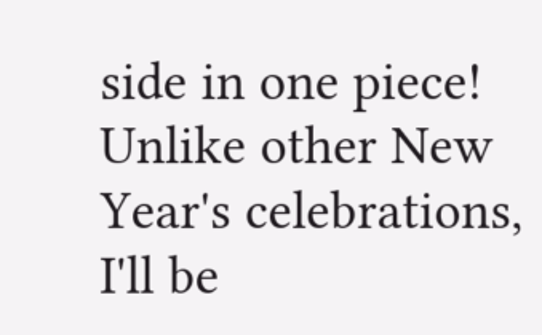side in one piece! Unlike other New Year's celebrations, I'll be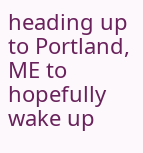heading up to Portland, ME to hopefully wake up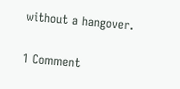without a hangover.

1 Comment